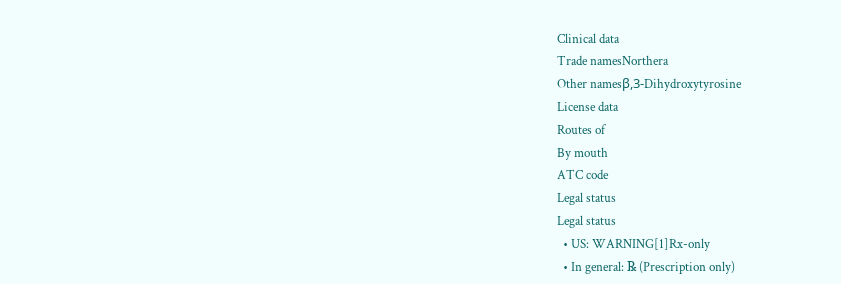Clinical data
Trade namesNorthera
Other namesβ,3-Dihydroxytyrosine
License data
Routes of
By mouth
ATC code
Legal status
Legal status
  • US: WARNING[1]Rx-only
  • In general: ℞ (Prescription only)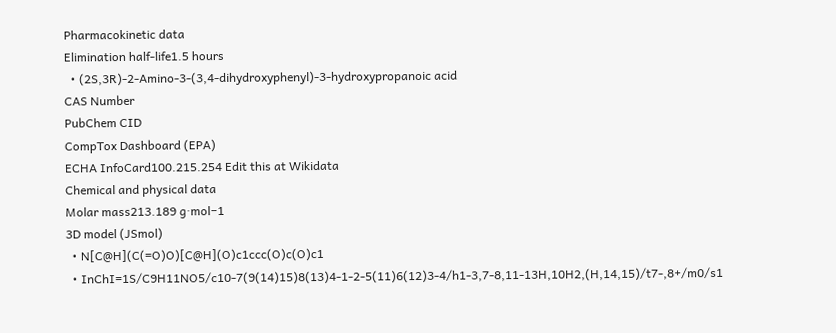Pharmacokinetic data
Elimination half-life1.5 hours
  • (2S,3R)-2-Amino-3-(3,4-dihydroxyphenyl)-3-hydroxypropanoic acid
CAS Number
PubChem CID
CompTox Dashboard (EPA)
ECHA InfoCard100.215.254 Edit this at Wikidata
Chemical and physical data
Molar mass213.189 g·mol−1
3D model (JSmol)
  • N[C@H](C(=O)O)[C@H](O)c1ccc(O)c(O)c1
  • InChI=1S/C9H11NO5/c10-7(9(14)15)8(13)4-1-2-5(11)6(12)3-4/h1-3,7-8,11-13H,10H2,(H,14,15)/t7-,8+/m0/s1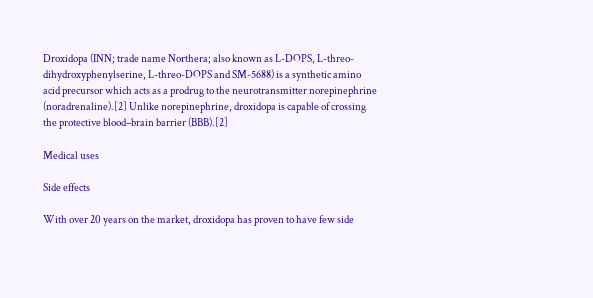Droxidopa (INN; trade name Northera; also known as L-DOPS, L-threo-dihydroxyphenylserine, L-threo-DOPS and SM-5688) is a synthetic amino acid precursor which acts as a prodrug to the neurotransmitter norepinephrine (noradrenaline).[2] Unlike norepinephrine, droxidopa is capable of crossing the protective blood–brain barrier (BBB).[2]

Medical uses

Side effects

With over 20 years on the market, droxidopa has proven to have few side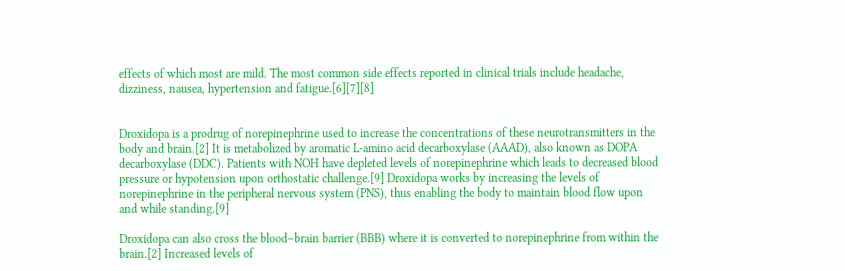effects of which most are mild. The most common side effects reported in clinical trials include headache, dizziness, nausea, hypertension and fatigue.[6][7][8]


Droxidopa is a prodrug of norepinephrine used to increase the concentrations of these neurotransmitters in the body and brain.[2] It is metabolized by aromatic L-amino acid decarboxylase (AAAD), also known as DOPA decarboxylase (DDC). Patients with NOH have depleted levels of norepinephrine which leads to decreased blood pressure or hypotension upon orthostatic challenge.[9] Droxidopa works by increasing the levels of norepinephrine in the peripheral nervous system (PNS), thus enabling the body to maintain blood flow upon and while standing.[9]

Droxidopa can also cross the blood–brain barrier (BBB) where it is converted to norepinephrine from within the brain.[2] Increased levels of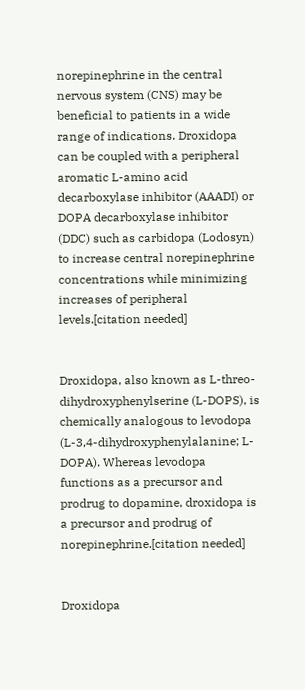norepinephrine in the central nervous system (CNS) may be beneficial to patients in a wide range of indications. Droxidopa can be coupled with a peripheral aromatic L-amino acid decarboxylase inhibitor (AAADI) or DOPA decarboxylase inhibitor (DDC) such as carbidopa (Lodosyn) to increase central norepinephrine concentrations while minimizing increases of peripheral levels.[citation needed]


Droxidopa, also known as L-threo-dihydroxyphenylserine (L-DOPS), is chemically analogous to levodopa (L-3,4-dihydroxyphenylalanine; L-DOPA). Whereas levodopa functions as a precursor and prodrug to dopamine, droxidopa is a precursor and prodrug of norepinephrine.[citation needed]


Droxidopa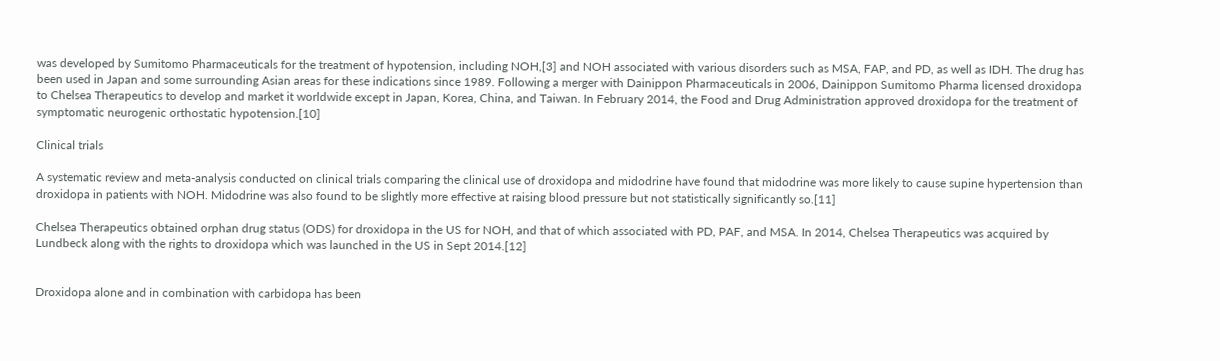was developed by Sumitomo Pharmaceuticals for the treatment of hypotension, including NOH,[3] and NOH associated with various disorders such as MSA, FAP, and PD, as well as IDH. The drug has been used in Japan and some surrounding Asian areas for these indications since 1989. Following a merger with Dainippon Pharmaceuticals in 2006, Dainippon Sumitomo Pharma licensed droxidopa to Chelsea Therapeutics to develop and market it worldwide except in Japan, Korea, China, and Taiwan. In February 2014, the Food and Drug Administration approved droxidopa for the treatment of symptomatic neurogenic orthostatic hypotension.[10]

Clinical trials

A systematic review and meta-analysis conducted on clinical trials comparing the clinical use of droxidopa and midodrine have found that midodrine was more likely to cause supine hypertension than droxidopa in patients with NOH. Midodrine was also found to be slightly more effective at raising blood pressure but not statistically significantly so.[11]

Chelsea Therapeutics obtained orphan drug status (ODS) for droxidopa in the US for NOH, and that of which associated with PD, PAF, and MSA. In 2014, Chelsea Therapeutics was acquired by Lundbeck along with the rights to droxidopa which was launched in the US in Sept 2014.[12]


Droxidopa alone and in combination with carbidopa has been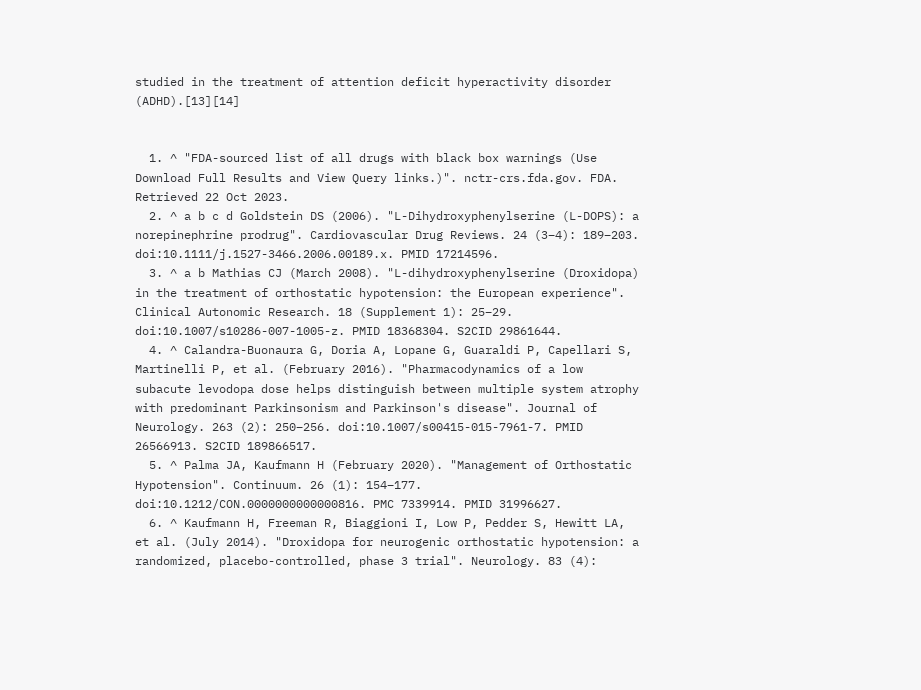studied in the treatment of attention deficit hyperactivity disorder (ADHD).[13][14]


  1. ^ "FDA-sourced list of all drugs with black box warnings (Use Download Full Results and View Query links.)". nctr-crs.fda.gov. FDA. Retrieved 22 Oct 2023.
  2. ^ a b c d Goldstein DS (2006). "L-Dihydroxyphenylserine (L-DOPS): a norepinephrine prodrug". Cardiovascular Drug Reviews. 24 (3–4): 189–203. doi:10.1111/j.1527-3466.2006.00189.x. PMID 17214596.
  3. ^ a b Mathias CJ (March 2008). "L-dihydroxyphenylserine (Droxidopa) in the treatment of orthostatic hypotension: the European experience". Clinical Autonomic Research. 18 (Supplement 1): 25–29. doi:10.1007/s10286-007-1005-z. PMID 18368304. S2CID 29861644.
  4. ^ Calandra-Buonaura G, Doria A, Lopane G, Guaraldi P, Capellari S, Martinelli P, et al. (February 2016). "Pharmacodynamics of a low subacute levodopa dose helps distinguish between multiple system atrophy with predominant Parkinsonism and Parkinson's disease". Journal of Neurology. 263 (2): 250–256. doi:10.1007/s00415-015-7961-7. PMID 26566913. S2CID 189866517.
  5. ^ Palma JA, Kaufmann H (February 2020). "Management of Orthostatic Hypotension". Continuum. 26 (1): 154–177. doi:10.1212/CON.0000000000000816. PMC 7339914. PMID 31996627.
  6. ^ Kaufmann H, Freeman R, Biaggioni I, Low P, Pedder S, Hewitt LA, et al. (July 2014). "Droxidopa for neurogenic orthostatic hypotension: a randomized, placebo-controlled, phase 3 trial". Neurology. 83 (4):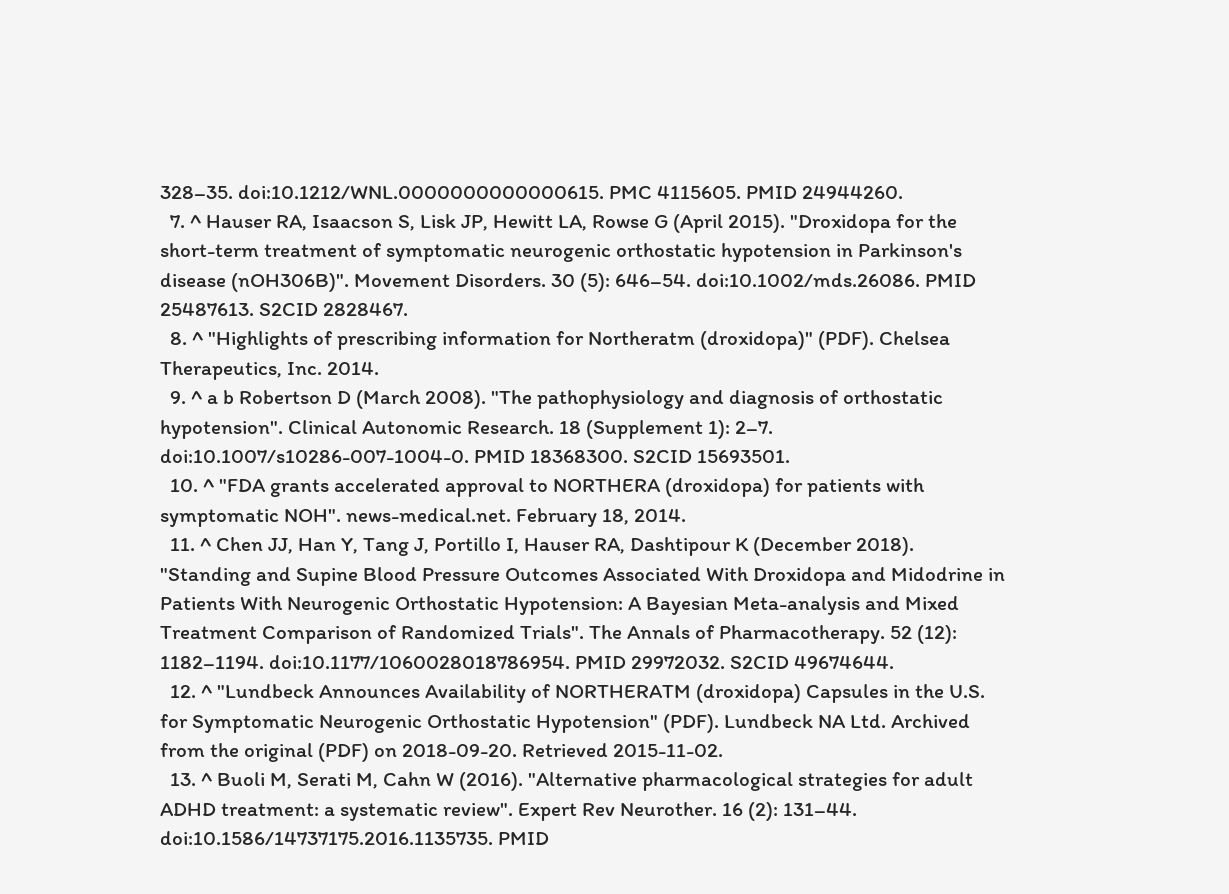328–35. doi:10.1212/WNL.0000000000000615. PMC 4115605. PMID 24944260.
  7. ^ Hauser RA, Isaacson S, Lisk JP, Hewitt LA, Rowse G (April 2015). "Droxidopa for the short-term treatment of symptomatic neurogenic orthostatic hypotension in Parkinson's disease (nOH306B)". Movement Disorders. 30 (5): 646–54. doi:10.1002/mds.26086. PMID 25487613. S2CID 2828467.
  8. ^ "Highlights of prescribing information for Northeratm (droxidopa)" (PDF). Chelsea Therapeutics, Inc. 2014.
  9. ^ a b Robertson D (March 2008). "The pathophysiology and diagnosis of orthostatic hypotension". Clinical Autonomic Research. 18 (Supplement 1): 2–7. doi:10.1007/s10286-007-1004-0. PMID 18368300. S2CID 15693501.
  10. ^ "FDA grants accelerated approval to NORTHERA (droxidopa) for patients with symptomatic NOH". news-medical.net. February 18, 2014.
  11. ^ Chen JJ, Han Y, Tang J, Portillo I, Hauser RA, Dashtipour K (December 2018). "Standing and Supine Blood Pressure Outcomes Associated With Droxidopa and Midodrine in Patients With Neurogenic Orthostatic Hypotension: A Bayesian Meta-analysis and Mixed Treatment Comparison of Randomized Trials". The Annals of Pharmacotherapy. 52 (12): 1182–1194. doi:10.1177/1060028018786954. PMID 29972032. S2CID 49674644.
  12. ^ "Lundbeck Announces Availability of NORTHERATM (droxidopa) Capsules in the U.S. for Symptomatic Neurogenic Orthostatic Hypotension" (PDF). Lundbeck NA Ltd. Archived from the original (PDF) on 2018-09-20. Retrieved 2015-11-02.
  13. ^ Buoli M, Serati M, Cahn W (2016). "Alternative pharmacological strategies for adult ADHD treatment: a systematic review". Expert Rev Neurother. 16 (2): 131–44. doi:10.1586/14737175.2016.1135735. PMID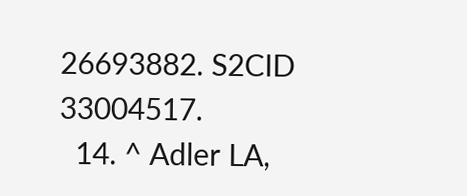26693882. S2CID 33004517.
  14. ^ Adler LA,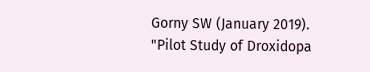Gorny SW (January 2019). "Pilot Study of Droxidopa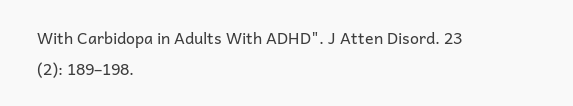With Carbidopa in Adults With ADHD". J Atten Disord. 23 (2): 189–198.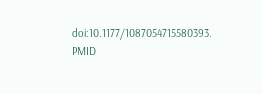doi:10.1177/1087054715580393. PMID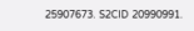25907673. S2CID 20990991.